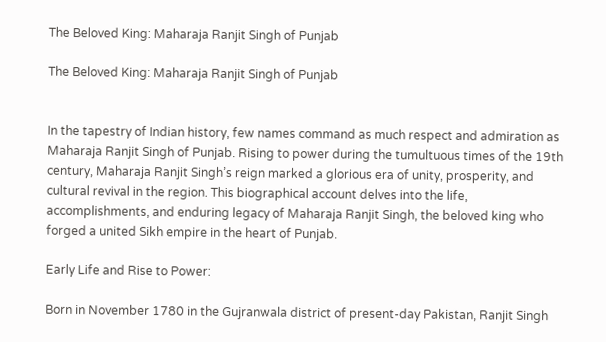The Beloved King: Maharaja Ranjit Singh of Punjab

The Beloved King: Maharaja Ranjit Singh of Punjab


In the tapestry of Indian history, few names command as much respect and admiration as Maharaja Ranjit Singh of Punjab. Rising to power during the tumultuous times of the 19th century, Maharaja Ranjit Singh’s reign marked a glorious era of unity, prosperity, and cultural revival in the region. This biographical account delves into the life, accomplishments, and enduring legacy of Maharaja Ranjit Singh, the beloved king who forged a united Sikh empire in the heart of Punjab.

Early Life and Rise to Power:

Born in November 1780 in the Gujranwala district of present-day Pakistan, Ranjit Singh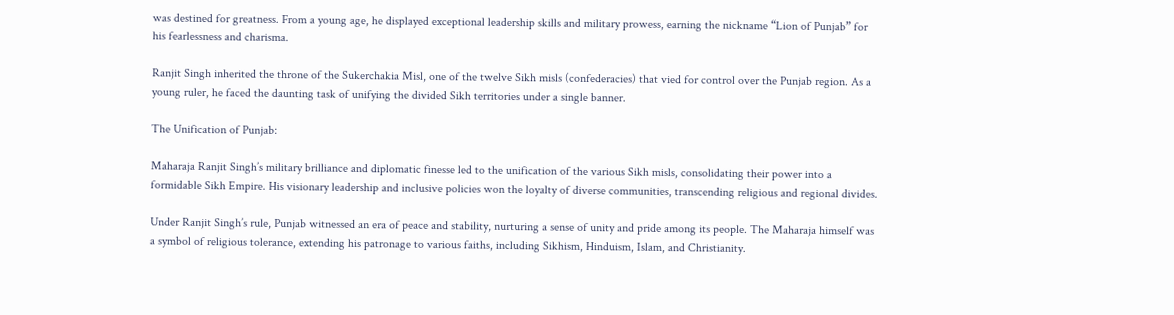was destined for greatness. From a young age, he displayed exceptional leadership skills and military prowess, earning the nickname “Lion of Punjab” for his fearlessness and charisma.

Ranjit Singh inherited the throne of the Sukerchakia Misl, one of the twelve Sikh misls (confederacies) that vied for control over the Punjab region. As a young ruler, he faced the daunting task of unifying the divided Sikh territories under a single banner.

The Unification of Punjab:

Maharaja Ranjit Singh’s military brilliance and diplomatic finesse led to the unification of the various Sikh misls, consolidating their power into a formidable Sikh Empire. His visionary leadership and inclusive policies won the loyalty of diverse communities, transcending religious and regional divides.

Under Ranjit Singh’s rule, Punjab witnessed an era of peace and stability, nurturing a sense of unity and pride among its people. The Maharaja himself was a symbol of religious tolerance, extending his patronage to various faiths, including Sikhism, Hinduism, Islam, and Christianity.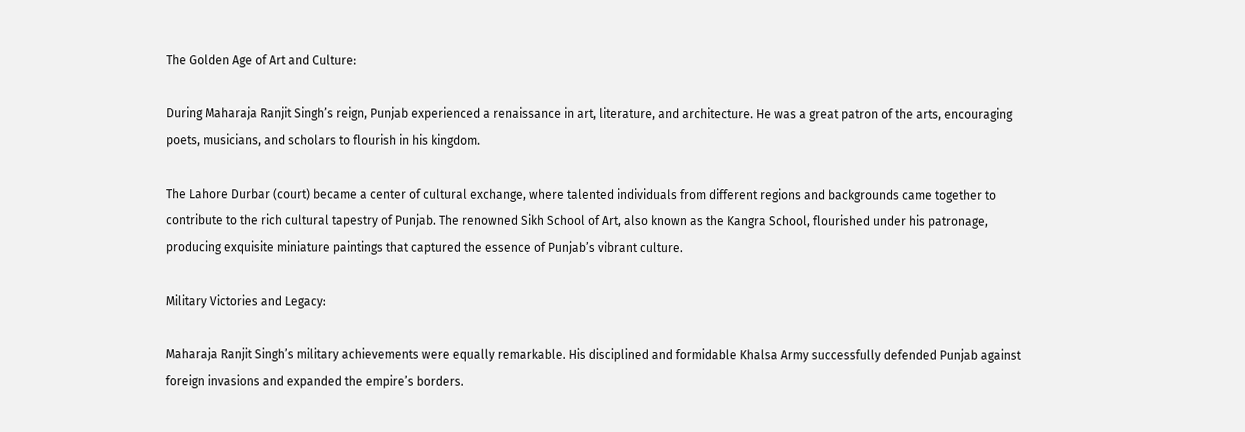The Golden Age of Art and Culture:

During Maharaja Ranjit Singh’s reign, Punjab experienced a renaissance in art, literature, and architecture. He was a great patron of the arts, encouraging poets, musicians, and scholars to flourish in his kingdom.

The Lahore Durbar (court) became a center of cultural exchange, where talented individuals from different regions and backgrounds came together to contribute to the rich cultural tapestry of Punjab. The renowned Sikh School of Art, also known as the Kangra School, flourished under his patronage, producing exquisite miniature paintings that captured the essence of Punjab’s vibrant culture.

Military Victories and Legacy:

Maharaja Ranjit Singh’s military achievements were equally remarkable. His disciplined and formidable Khalsa Army successfully defended Punjab against foreign invasions and expanded the empire’s borders.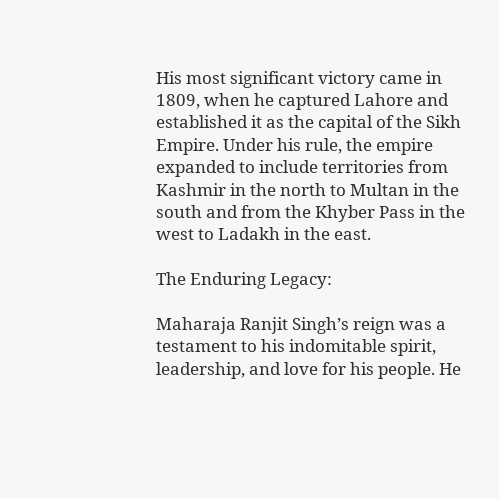His most significant victory came in 1809, when he captured Lahore and established it as the capital of the Sikh Empire. Under his rule, the empire expanded to include territories from Kashmir in the north to Multan in the south and from the Khyber Pass in the west to Ladakh in the east.

The Enduring Legacy:

Maharaja Ranjit Singh’s reign was a testament to his indomitable spirit, leadership, and love for his people. He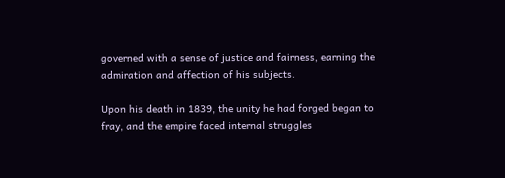governed with a sense of justice and fairness, earning the admiration and affection of his subjects.

Upon his death in 1839, the unity he had forged began to fray, and the empire faced internal struggles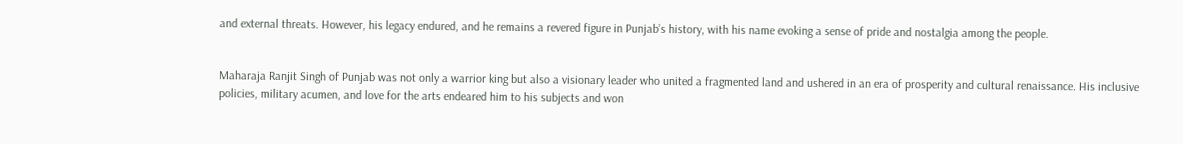and external threats. However, his legacy endured, and he remains a revered figure in Punjab’s history, with his name evoking a sense of pride and nostalgia among the people.


Maharaja Ranjit Singh of Punjab was not only a warrior king but also a visionary leader who united a fragmented land and ushered in an era of prosperity and cultural renaissance. His inclusive policies, military acumen, and love for the arts endeared him to his subjects and won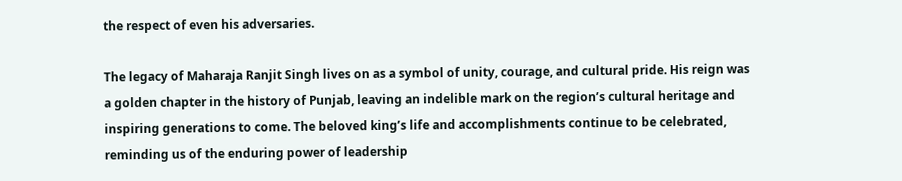the respect of even his adversaries.

The legacy of Maharaja Ranjit Singh lives on as a symbol of unity, courage, and cultural pride. His reign was a golden chapter in the history of Punjab, leaving an indelible mark on the region’s cultural heritage and inspiring generations to come. The beloved king’s life and accomplishments continue to be celebrated, reminding us of the enduring power of leadership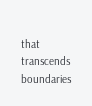that transcends boundaries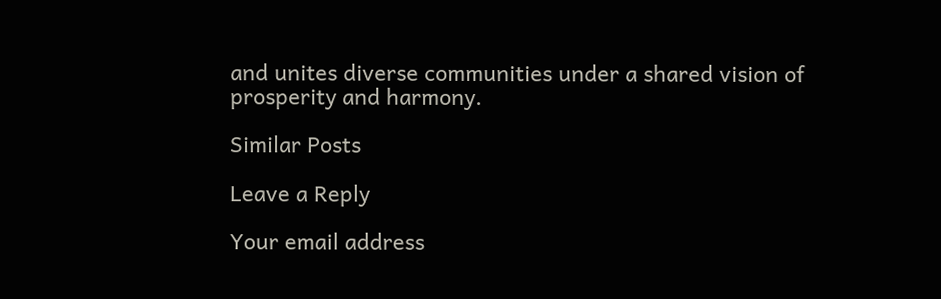and unites diverse communities under a shared vision of prosperity and harmony.

Similar Posts

Leave a Reply

Your email address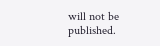will not be published.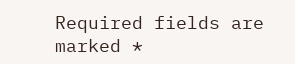Required fields are marked *